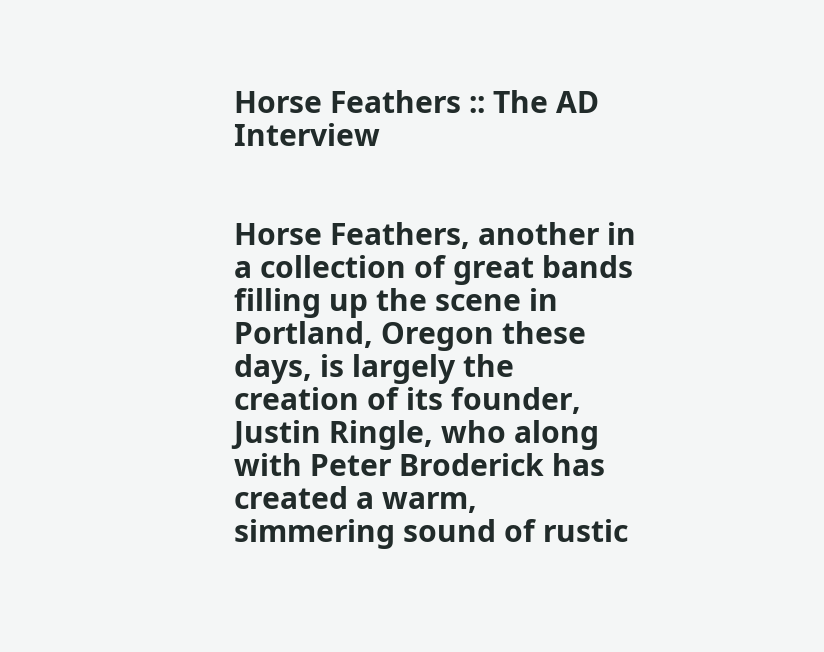Horse Feathers :: The AD Interview


Horse Feathers, another in a collection of great bands filling up the scene in Portland, Oregon these days, is largely the creation of its founder, Justin Ringle, who along with Peter Broderick has created a warm, simmering sound of rustic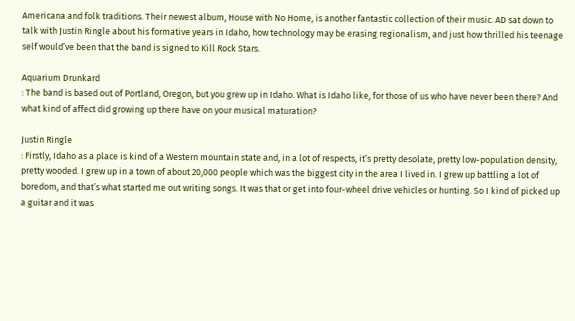Americana and folk traditions. Their newest album, House with No Home, is another fantastic collection of their music. AD sat down to talk with Justin Ringle about his formative years in Idaho, how technology may be erasing regionalism, and just how thrilled his teenage self would’ve been that the band is signed to Kill Rock Stars.

Aquarium Drunkard
: The band is based out of Portland, Oregon, but you grew up in Idaho. What is Idaho like, for those of us who have never been there? And what kind of affect did growing up there have on your musical maturation?

Justin Ringle
: Firstly, Idaho as a place is kind of a Western mountain state and, in a lot of respects, it’s pretty desolate, pretty low-population density, pretty wooded. I grew up in a town of about 20,000 people which was the biggest city in the area I lived in. I grew up battling a lot of boredom, and that’s what started me out writing songs. It was that or get into four-wheel drive vehicles or hunting. So I kind of picked up a guitar and it was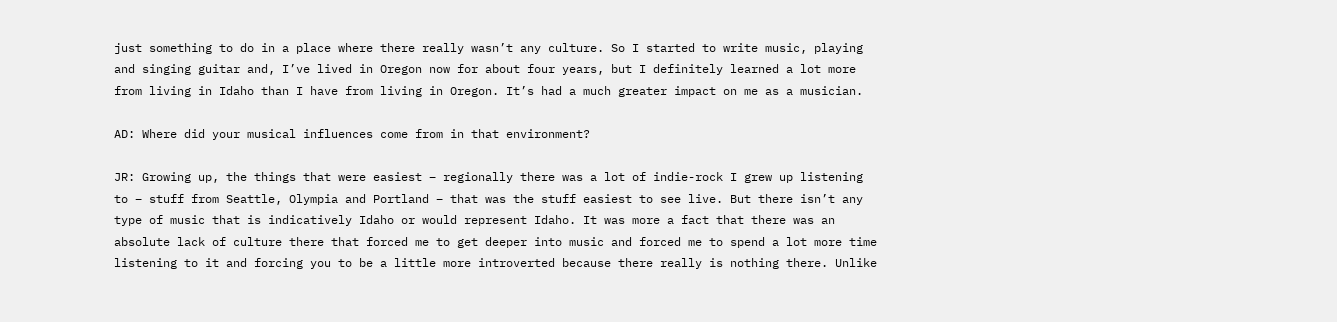just something to do in a place where there really wasn’t any culture. So I started to write music, playing and singing guitar and, I’ve lived in Oregon now for about four years, but I definitely learned a lot more from living in Idaho than I have from living in Oregon. It’s had a much greater impact on me as a musician.

AD: Where did your musical influences come from in that environment?

JR: Growing up, the things that were easiest – regionally there was a lot of indie-rock I grew up listening to – stuff from Seattle, Olympia and Portland – that was the stuff easiest to see live. But there isn’t any type of music that is indicatively Idaho or would represent Idaho. It was more a fact that there was an absolute lack of culture there that forced me to get deeper into music and forced me to spend a lot more time listening to it and forcing you to be a little more introverted because there really is nothing there. Unlike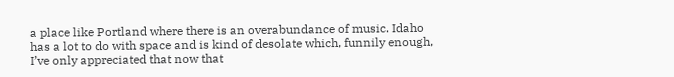a place like Portland where there is an overabundance of music. Idaho has a lot to do with space and is kind of desolate which, funnily enough, I’ve only appreciated that now that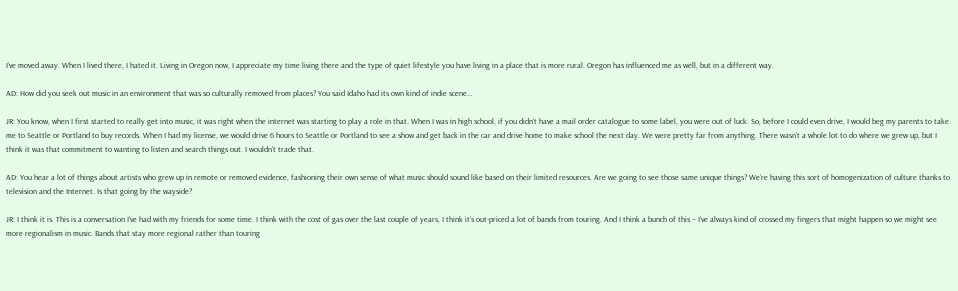I’ve moved away. When I lived there, I hated it. Living in Oregon now, I appreciate my time living there and the type of quiet lifestyle you have living in a place that is more rural. Oregon has influenced me as well, but in a different way.

AD: How did you seek out music in an environment that was so culturally removed from places? You said Idaho had its own kind of indie scene…

JR: You know, when I first started to really get into music, it was right when the internet was starting to play a role in that. When I was in high school, if you didn’t have a mail order catalogue to some label, you were out of luck. So, before I could even drive, I would beg my parents to take me to Seattle or Portland to buy records. When I had my license, we would drive 6 hours to Seattle or Portland to see a show and get back in the car and drive home to make school the next day. We were pretty far from anything. There wasn’t a whole lot to do where we grew up, but I think it was that commitment to wanting to listen and search things out. I wouldn’t trade that.

AD: You hear a lot of things about artists who grew up in remote or removed evidence, fashioning their own sense of what music should sound like based on their limited resources. Are we going to see those same unique things? We’re having this sort of homogenization of culture thanks to television and the Internet. Is that going by the wayside?

JR: I think it is. This is a conversation I’ve had with my friends for some time. I think with the cost of gas over the last couple of years, I think it’s out-priced a lot of bands from touring. And I think a bunch of this – I’ve always kind of crossed my fingers that might happen so we might see more regionalism in music. Bands that stay more regional rather than touring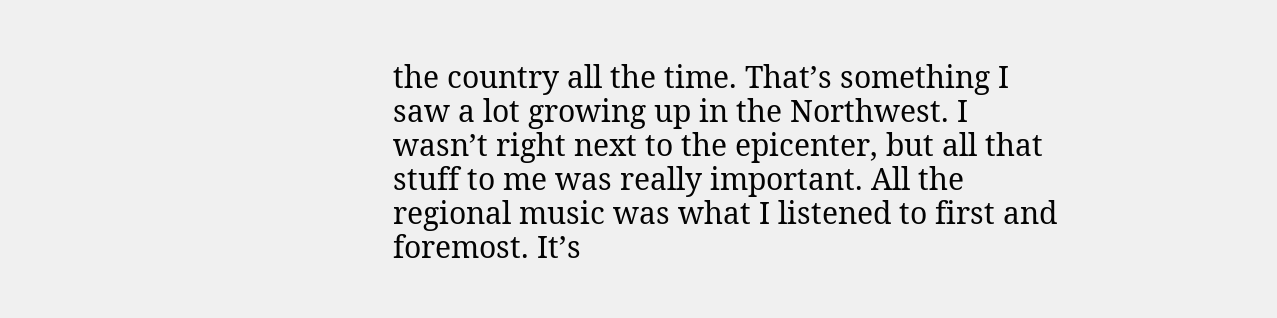the country all the time. That’s something I saw a lot growing up in the Northwest. I wasn’t right next to the epicenter, but all that stuff to me was really important. All the regional music was what I listened to first and foremost. It’s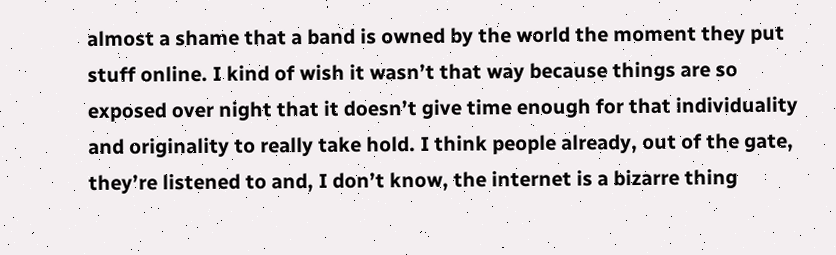almost a shame that a band is owned by the world the moment they put stuff online. I kind of wish it wasn’t that way because things are so exposed over night that it doesn’t give time enough for that individuality and originality to really take hold. I think people already, out of the gate, they’re listened to and, I don’t know, the internet is a bizarre thing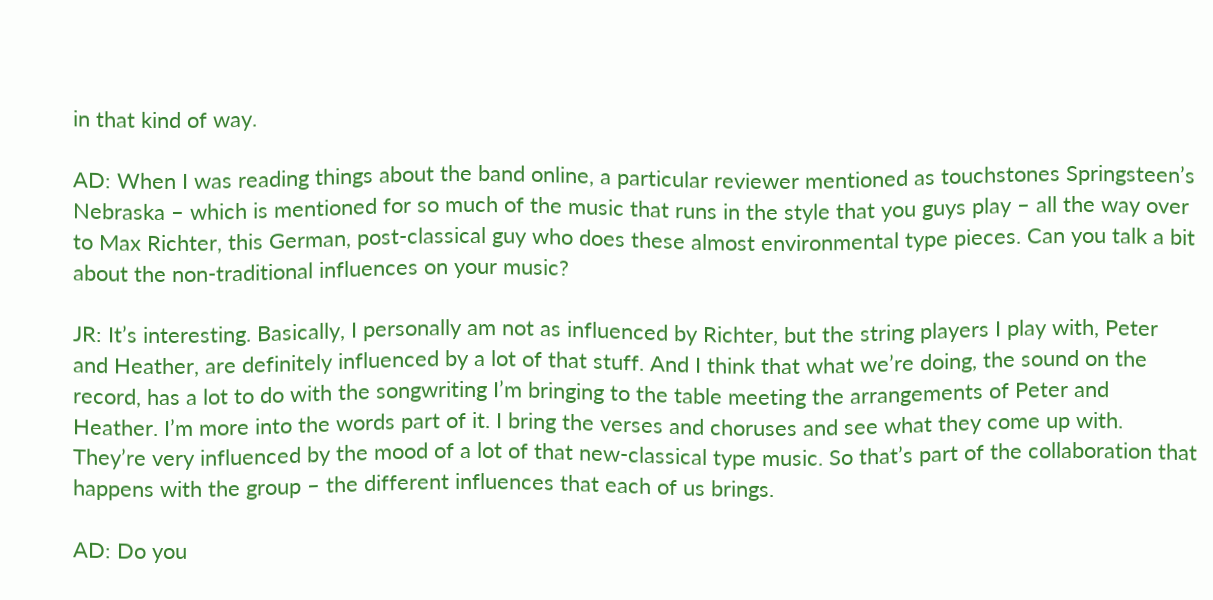in that kind of way.

AD: When I was reading things about the band online, a particular reviewer mentioned as touchstones Springsteen’s Nebraska – which is mentioned for so much of the music that runs in the style that you guys play – all the way over to Max Richter, this German, post-classical guy who does these almost environmental type pieces. Can you talk a bit about the non-traditional influences on your music?

JR: It’s interesting. Basically, I personally am not as influenced by Richter, but the string players I play with, Peter and Heather, are definitely influenced by a lot of that stuff. And I think that what we’re doing, the sound on the record, has a lot to do with the songwriting I’m bringing to the table meeting the arrangements of Peter and Heather. I’m more into the words part of it. I bring the verses and choruses and see what they come up with. They’re very influenced by the mood of a lot of that new-classical type music. So that’s part of the collaboration that happens with the group – the different influences that each of us brings.

AD: Do you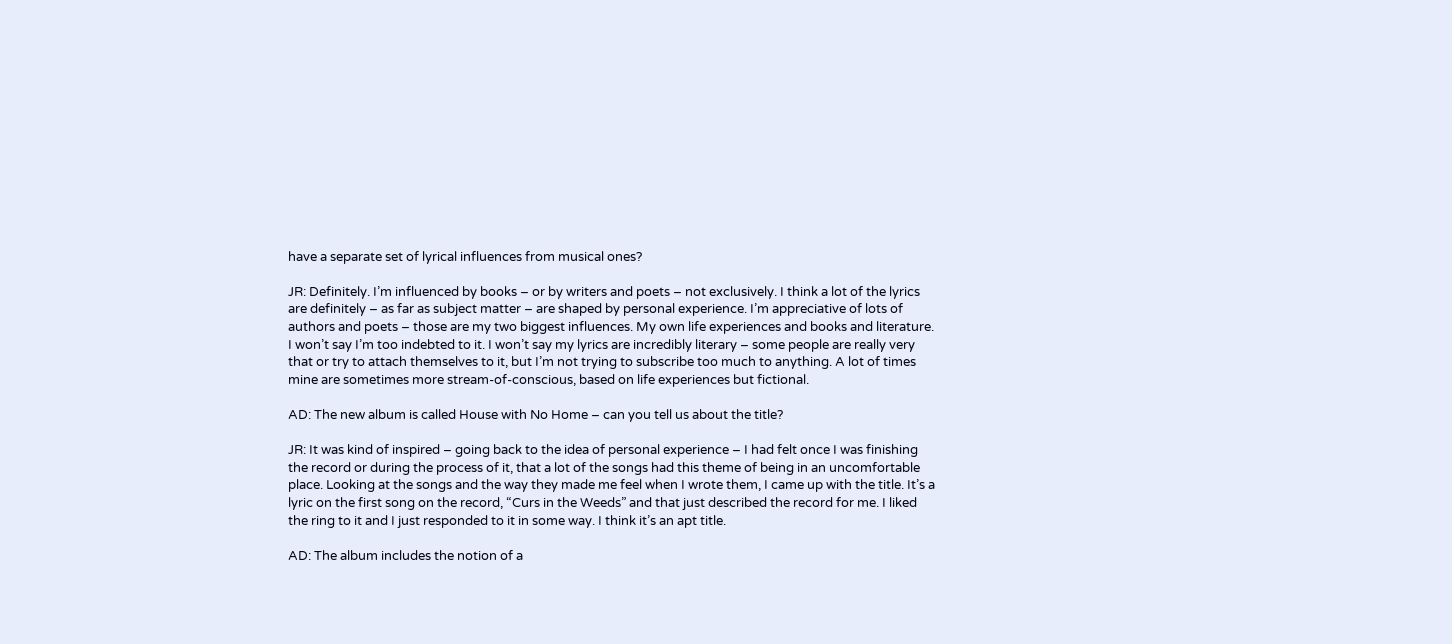have a separate set of lyrical influences from musical ones?

JR: Definitely. I’m influenced by books – or by writers and poets – not exclusively. I think a lot of the lyrics are definitely – as far as subject matter – are shaped by personal experience. I’m appreciative of lots of authors and poets – those are my two biggest influences. My own life experiences and books and literature. I won’t say I’m too indebted to it. I won’t say my lyrics are incredibly literary – some people are really very that or try to attach themselves to it, but I’m not trying to subscribe too much to anything. A lot of times mine are sometimes more stream-of-conscious, based on life experiences but fictional.

AD: The new album is called House with No Home – can you tell us about the title?

JR: It was kind of inspired – going back to the idea of personal experience – I had felt once I was finishing the record or during the process of it, that a lot of the songs had this theme of being in an uncomfortable place. Looking at the songs and the way they made me feel when I wrote them, I came up with the title. It’s a lyric on the first song on the record, “Curs in the Weeds” and that just described the record for me. I liked the ring to it and I just responded to it in some way. I think it’s an apt title.

AD: The album includes the notion of a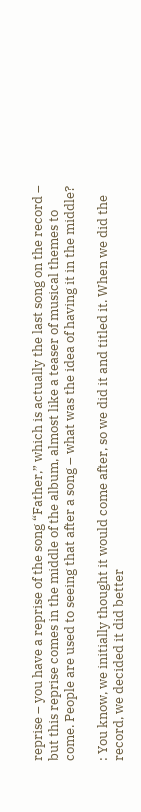reprise – you have a reprise of the song “Father,” which is actually the last song on the record – but this reprise comes in the middle of the album, almost like a teaser of musical themes to come. People are used to seeing that after a song – what was the idea of having it in the middle?

: You know, we initially thought it would come after, so we did it and titled it. When we did the record, we decided it did better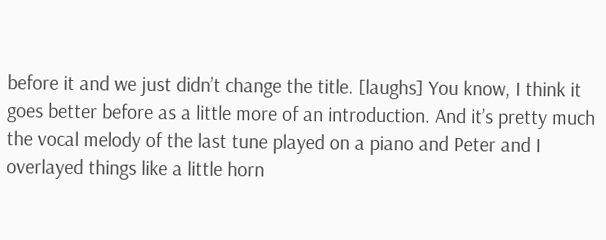before it and we just didn’t change the title. [laughs] You know, I think it goes better before as a little more of an introduction. And it’s pretty much the vocal melody of the last tune played on a piano and Peter and I overlayed things like a little horn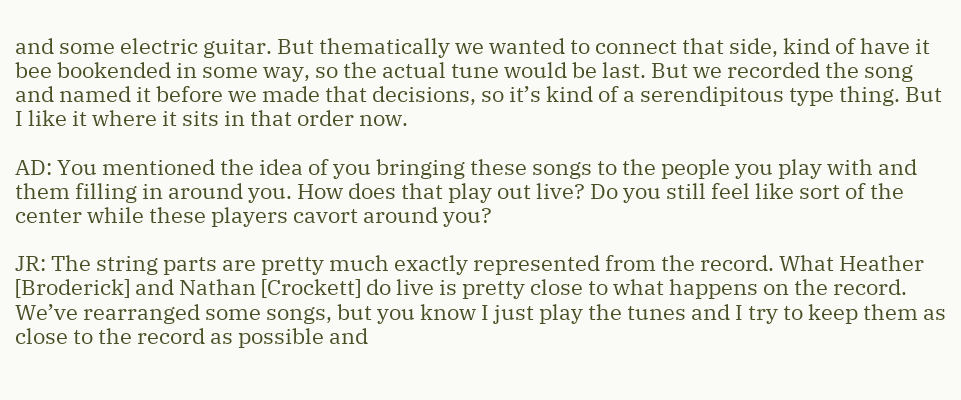and some electric guitar. But thematically we wanted to connect that side, kind of have it bee bookended in some way, so the actual tune would be last. But we recorded the song and named it before we made that decisions, so it’s kind of a serendipitous type thing. But I like it where it sits in that order now.

AD: You mentioned the idea of you bringing these songs to the people you play with and them filling in around you. How does that play out live? Do you still feel like sort of the center while these players cavort around you?

JR: The string parts are pretty much exactly represented from the record. What Heather [Broderick] and Nathan [Crockett] do live is pretty close to what happens on the record. We’ve rearranged some songs, but you know I just play the tunes and I try to keep them as close to the record as possible and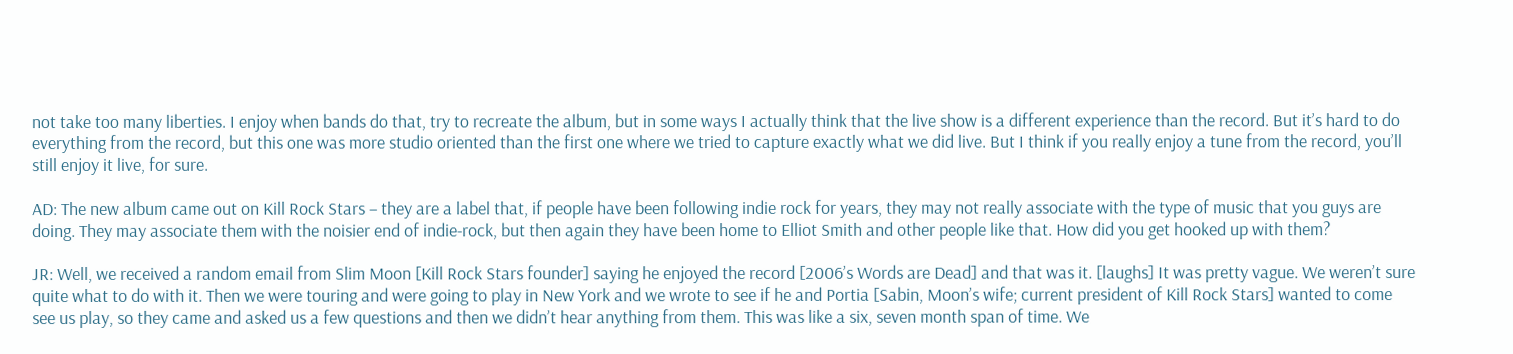not take too many liberties. I enjoy when bands do that, try to recreate the album, but in some ways I actually think that the live show is a different experience than the record. But it’s hard to do everything from the record, but this one was more studio oriented than the first one where we tried to capture exactly what we did live. But I think if you really enjoy a tune from the record, you’ll still enjoy it live, for sure.

AD: The new album came out on Kill Rock Stars – they are a label that, if people have been following indie rock for years, they may not really associate with the type of music that you guys are doing. They may associate them with the noisier end of indie-rock, but then again they have been home to Elliot Smith and other people like that. How did you get hooked up with them?

JR: Well, we received a random email from Slim Moon [Kill Rock Stars founder] saying he enjoyed the record [2006’s Words are Dead] and that was it. [laughs] It was pretty vague. We weren’t sure quite what to do with it. Then we were touring and were going to play in New York and we wrote to see if he and Portia [Sabin, Moon’s wife; current president of Kill Rock Stars] wanted to come see us play, so they came and asked us a few questions and then we didn’t hear anything from them. This was like a six, seven month span of time. We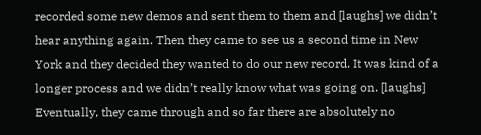recorded some new demos and sent them to them and [laughs] we didn’t hear anything again. Then they came to see us a second time in New York and they decided they wanted to do our new record. It was kind of a longer process and we didn’t really know what was going on. [laughs] Eventually, they came through and so far there are absolutely no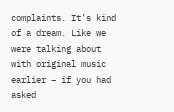complaints. It’s kind of a dream. Like we were talking about with original music earlier – if you had asked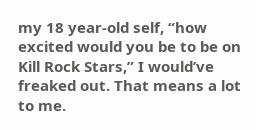my 18 year-old self, “how excited would you be to be on Kill Rock Stars,” I would’ve freaked out. That means a lot to me.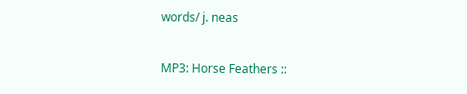words/ j. neas

MP3: Horse Feathers ::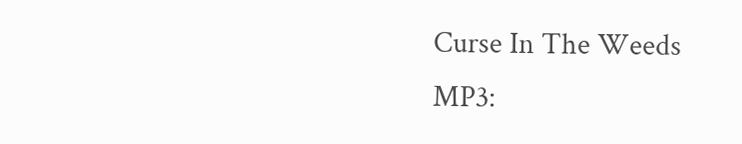Curse In The Weeds
MP3: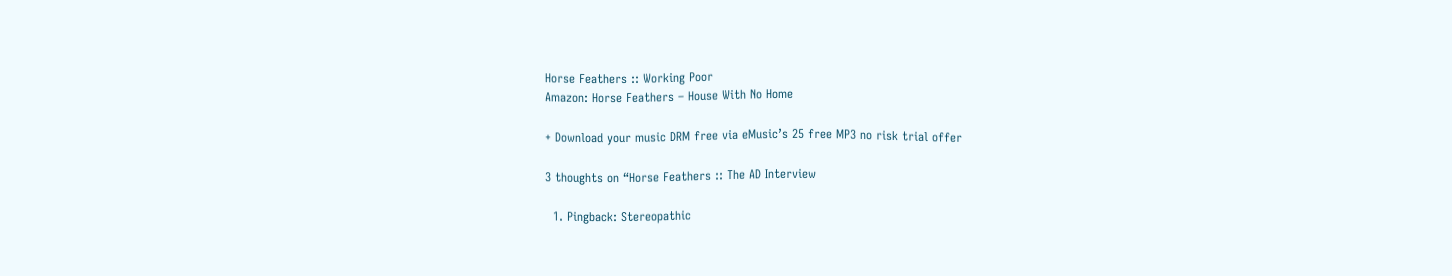Horse Feathers :: Working Poor
Amazon: Horse Feathers – House With No Home

+ Download your music DRM free via eMusic’s 25 free MP3 no risk trial offer

3 thoughts on “Horse Feathers :: The AD Interview

  1. Pingback: Stereopathic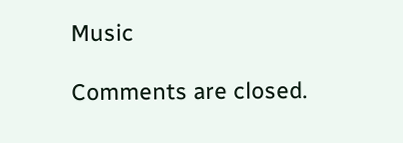Music

Comments are closed.